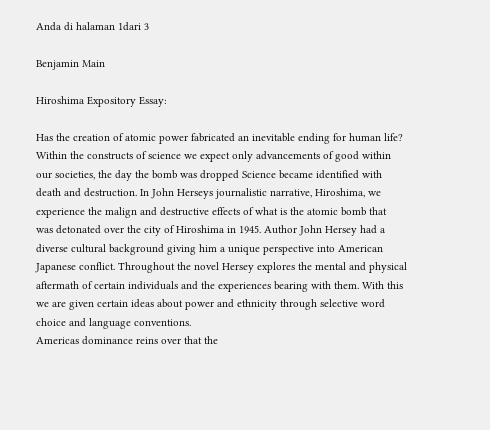Anda di halaman 1dari 3

Benjamin Main

Hiroshima Expository Essay:

Has the creation of atomic power fabricated an inevitable ending for human life?
Within the constructs of science we expect only advancements of good within
our societies, the day the bomb was dropped Science became identified with
death and destruction. In John Herseys journalistic narrative, Hiroshima, we
experience the malign and destructive effects of what is the atomic bomb that
was detonated over the city of Hiroshima in 1945. Author John Hersey had a
diverse cultural background giving him a unique perspective into American
Japanese conflict. Throughout the novel Hersey explores the mental and physical
aftermath of certain individuals and the experiences bearing with them. With this
we are given certain ideas about power and ethnicity through selective word
choice and language conventions.
Americas dominance reins over that the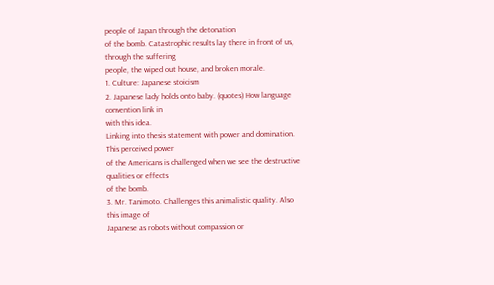people of Japan through the detonation
of the bomb. Catastrophic results lay there in front of us, through the suffering
people, the wiped out house, and broken morale.
1. Culture: Japanese stoicism
2. Japanese lady holds onto baby. (quotes) How language convention link in
with this idea.
Linking into thesis statement with power and domination. This perceived power
of the Americans is challenged when we see the destructive qualities or effects
of the bomb.
3. Mr. Tanimoto. Challenges this animalistic quality. Also this image of
Japanese as robots without compassion or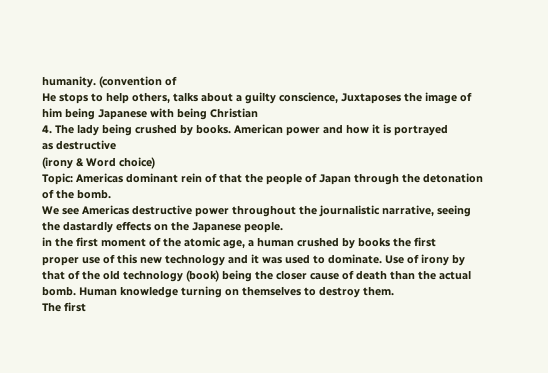humanity. (convention of
He stops to help others, talks about a guilty conscience, Juxtaposes the image of
him being Japanese with being Christian
4. The lady being crushed by books. American power and how it is portrayed
as destructive
(irony & Word choice)
Topic: Americas dominant rein of that the people of Japan through the detonation
of the bomb.
We see Americas destructive power throughout the journalistic narrative, seeing
the dastardly effects on the Japanese people.
in the first moment of the atomic age, a human crushed by books the first
proper use of this new technology and it was used to dominate. Use of irony by
that of the old technology (book) being the closer cause of death than the actual
bomb. Human knowledge turning on themselves to destroy them.
The first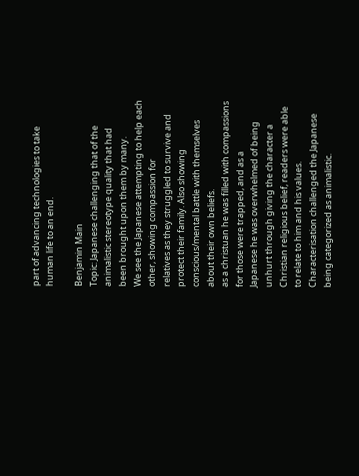part of advancing technologies to take human life to an end.

Benjamin Main
Topic: Japanese challenging that of the animalistic stereotype quality that had
been brought upon them by many.
We see the Japanese attempting to help each other, showing compassion for
relatives as they struggled to survive and protect their family. Also showing
conscious/mental battle with themselves about their own beliefs.
as a christuan he was filled with compassions for those were trapped, and as a
Japanese he was overwhelmed of being unhurt through giving the character a
Christian religious belief, readers were able to relate to him and his values.
Characterisation challenged the Japanese being categorized as animalistic.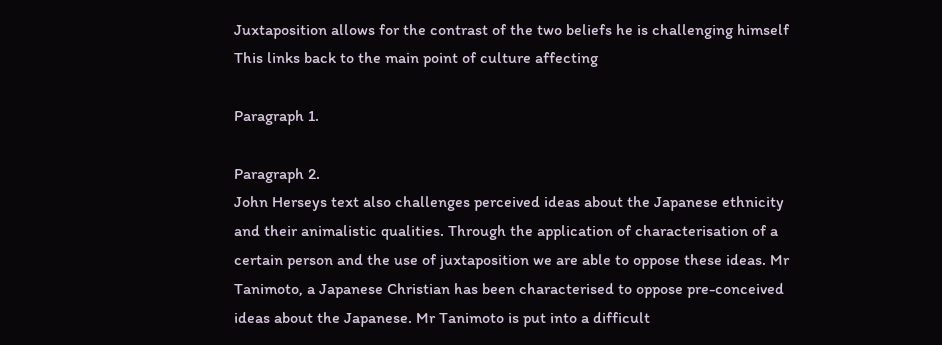Juxtaposition allows for the contrast of the two beliefs he is challenging himself
This links back to the main point of culture affecting

Paragraph 1.

Paragraph 2.
John Herseys text also challenges perceived ideas about the Japanese ethnicity
and their animalistic qualities. Through the application of characterisation of a
certain person and the use of juxtaposition we are able to oppose these ideas. Mr
Tanimoto, a Japanese Christian has been characterised to oppose pre-conceived
ideas about the Japanese. Mr Tanimoto is put into a difficult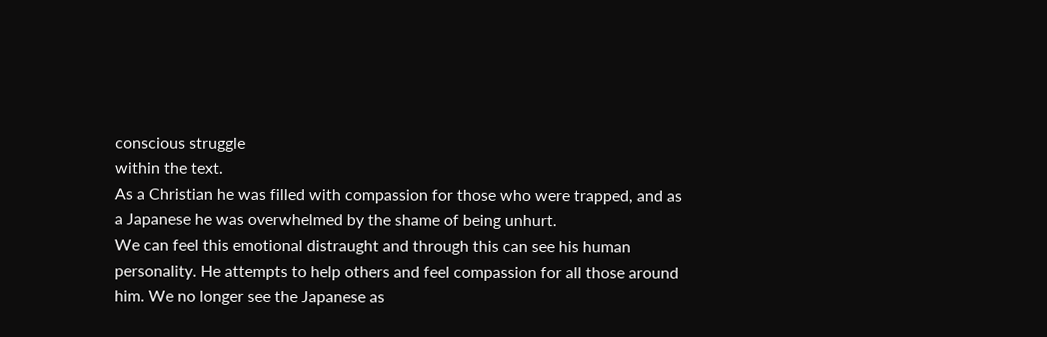conscious struggle
within the text.
As a Christian he was filled with compassion for those who were trapped, and as
a Japanese he was overwhelmed by the shame of being unhurt.
We can feel this emotional distraught and through this can see his human
personality. He attempts to help others and feel compassion for all those around
him. We no longer see the Japanese as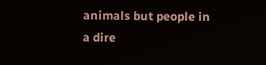animals but people in a dire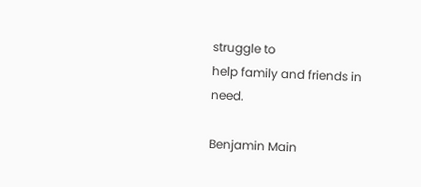struggle to
help family and friends in need.

Benjamin Main